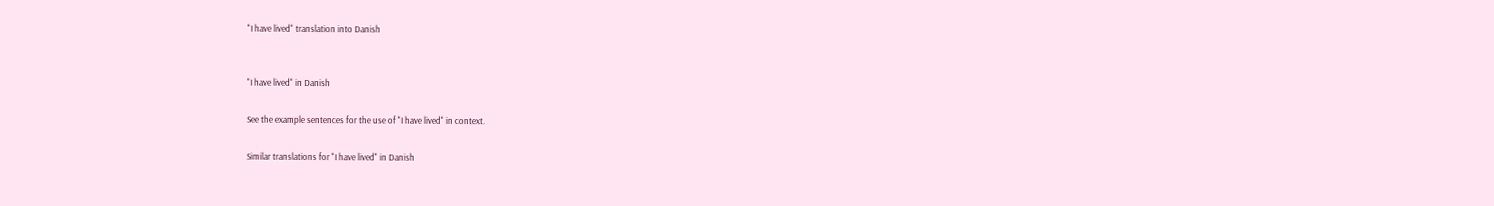"I have lived" translation into Danish


"I have lived" in Danish

See the example sentences for the use of "I have lived" in context.

Similar translations for "I have lived" in Danish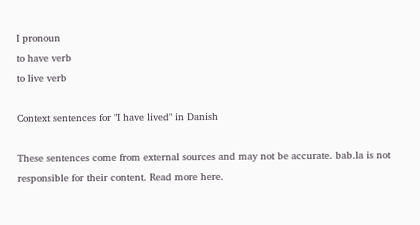I pronoun
to have verb
to live verb

Context sentences for "I have lived" in Danish

These sentences come from external sources and may not be accurate. bab.la is not responsible for their content. Read more here.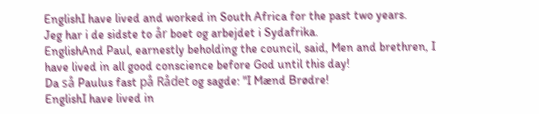EnglishI have lived and worked in South Africa for the past two years.
Jeg har i de sidste to år boet og arbejdet i Sydafrika.
EnglishAnd Paul, earnestly beholding the council, said, Men and brethren, I have lived in all good conscience before God until this day!
Da så Paulus fast på Rådet og sagde: "I Mænd Brødre!
EnglishI have lived in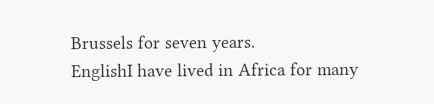Brussels for seven years.
EnglishI have lived in Africa for many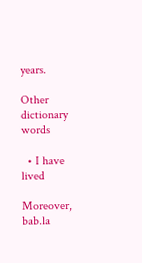years.

Other dictionary words

  • I have lived

Moreover, bab.la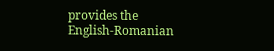provides the English-Romanian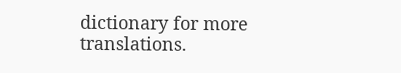dictionary for more translations.